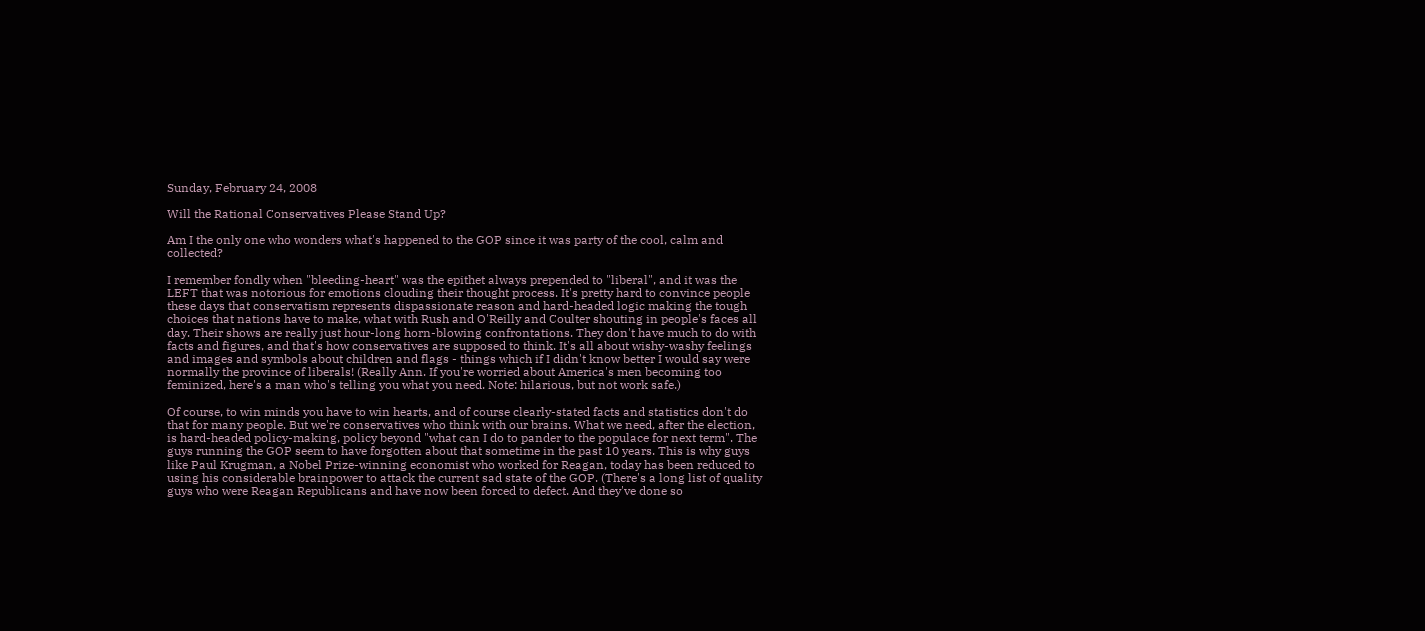Sunday, February 24, 2008

Will the Rational Conservatives Please Stand Up?

Am I the only one who wonders what's happened to the GOP since it was party of the cool, calm and collected?

I remember fondly when "bleeding-heart" was the epithet always prepended to "liberal", and it was the LEFT that was notorious for emotions clouding their thought process. It's pretty hard to convince people these days that conservatism represents dispassionate reason and hard-headed logic making the tough choices that nations have to make, what with Rush and O'Reilly and Coulter shouting in people's faces all day. Their shows are really just hour-long horn-blowing confrontations. They don't have much to do with facts and figures, and that's how conservatives are supposed to think. It's all about wishy-washy feelings and images and symbols about children and flags - things which if I didn't know better I would say were normally the province of liberals! (Really Ann. If you're worried about America's men becoming too feminized, here's a man who's telling you what you need. Note: hilarious, but not work safe.)

Of course, to win minds you have to win hearts, and of course clearly-stated facts and statistics don't do that for many people. But we're conservatives who think with our brains. What we need, after the election, is hard-headed policy-making, policy beyond "what can I do to pander to the populace for next term". The guys running the GOP seem to have forgotten about that sometime in the past 10 years. This is why guys like Paul Krugman, a Nobel Prize-winning economist who worked for Reagan, today has been reduced to using his considerable brainpower to attack the current sad state of the GOP. (There's a long list of quality guys who were Reagan Republicans and have now been forced to defect. And they've done so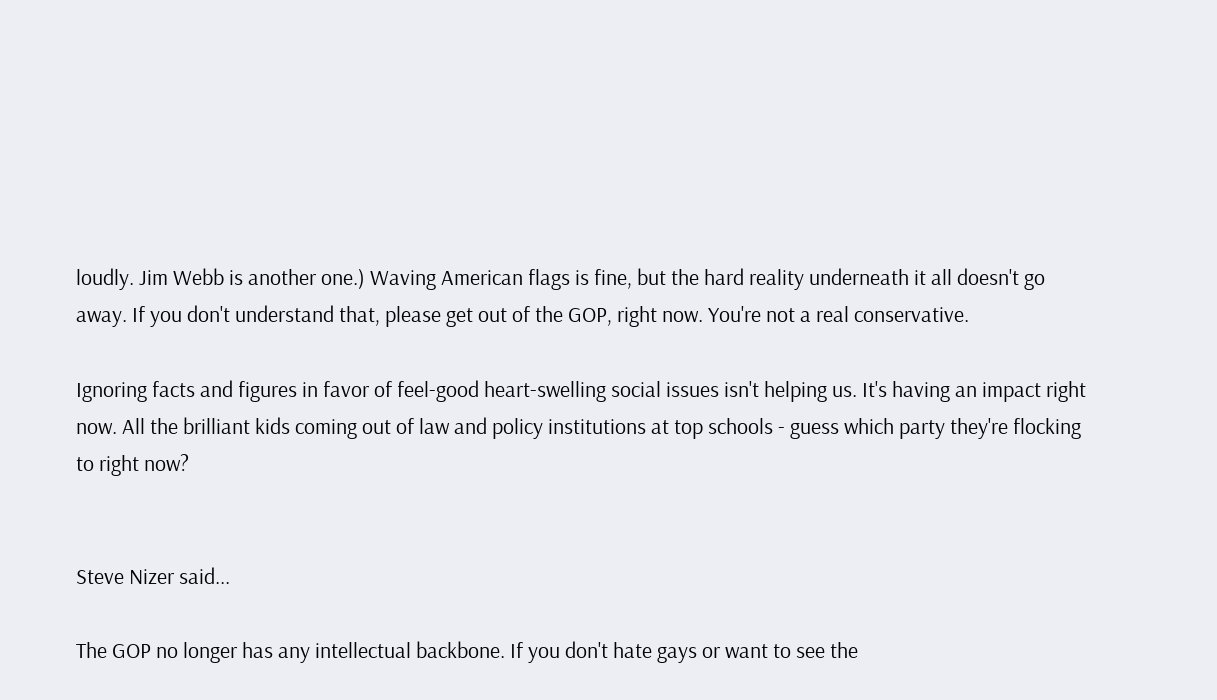loudly. Jim Webb is another one.) Waving American flags is fine, but the hard reality underneath it all doesn't go away. If you don't understand that, please get out of the GOP, right now. You're not a real conservative.

Ignoring facts and figures in favor of feel-good heart-swelling social issues isn't helping us. It's having an impact right now. All the brilliant kids coming out of law and policy institutions at top schools - guess which party they're flocking to right now?


Steve Nizer said...

The GOP no longer has any intellectual backbone. If you don't hate gays or want to see the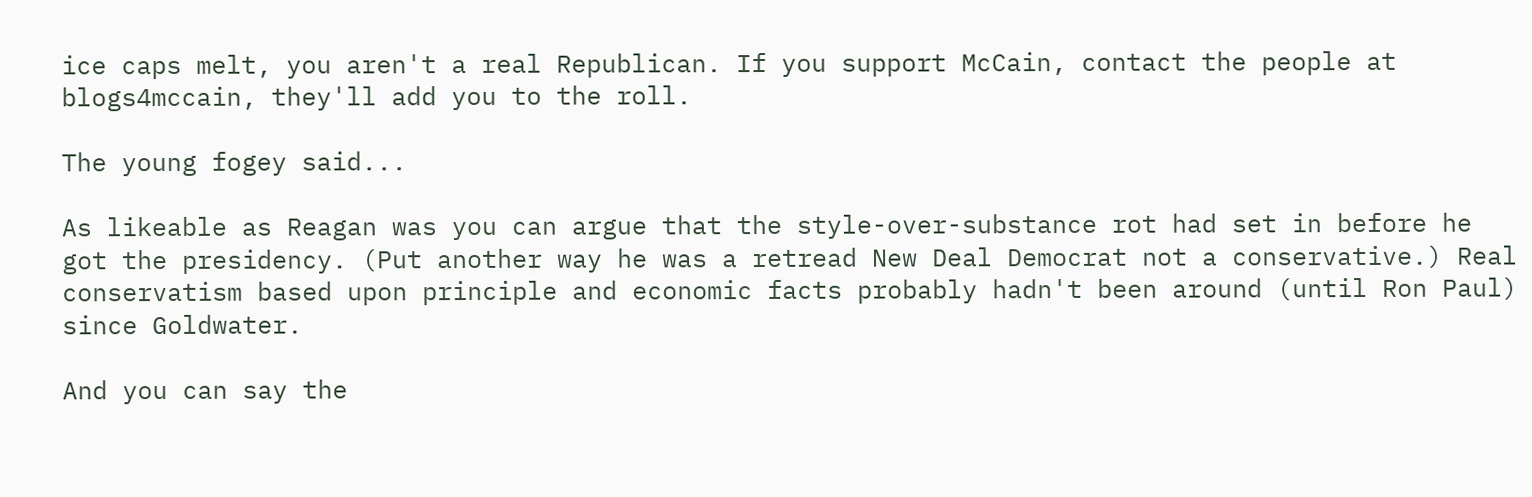ice caps melt, you aren't a real Republican. If you support McCain, contact the people at blogs4mccain, they'll add you to the roll.

The young fogey said...

As likeable as Reagan was you can argue that the style-over-substance rot had set in before he got the presidency. (Put another way he was a retread New Deal Democrat not a conservative.) Real conservatism based upon principle and economic facts probably hadn't been around (until Ron Paul) since Goldwater.

And you can say the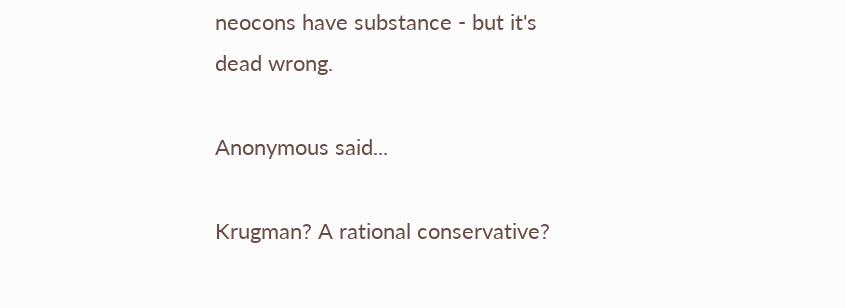neocons have substance - but it's dead wrong.

Anonymous said...

Krugman? A rational conservative?